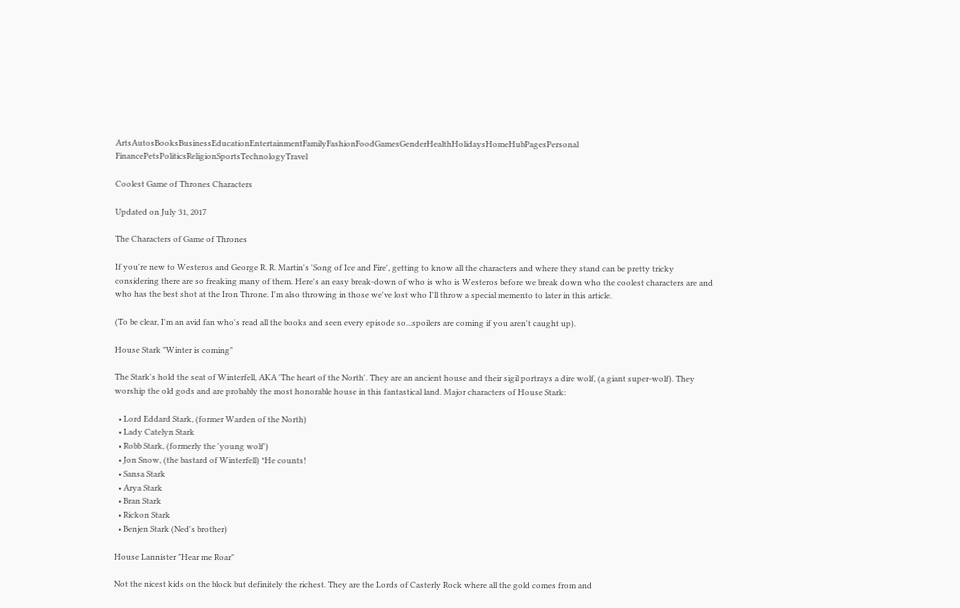ArtsAutosBooksBusinessEducationEntertainmentFamilyFashionFoodGamesGenderHealthHolidaysHomeHubPagesPersonal FinancePetsPoliticsReligionSportsTechnologyTravel

Coolest Game of Thrones Characters

Updated on July 31, 2017

The Characters of Game of Thrones

If you're new to Westeros and George R. R. Martin's 'Song of Ice and Fire', getting to know all the characters and where they stand can be pretty tricky considering there are so freaking many of them. Here's an easy break-down of who is who is Westeros before we break down who the coolest characters are and who has the best shot at the Iron Throne. I'm also throwing in those we've lost who I'll throw a special memento to later in this article.

(To be clear, I'm an avid fan who's read all the books and seen every episode so...spoilers are coming if you aren't caught up).

House Stark "Winter is coming"

The Stark's hold the seat of Winterfell, AKA 'The heart of the North'. They are an ancient house and their sigil portrays a dire wolf, (a giant super-wolf). They worship the old gods and are probably the most honorable house in this fantastical land. Major characters of House Stark:

  • Lord Eddard Stark, (former Warden of the North)
  • Lady Catelyn Stark
  • Robb Stark, (formerly the 'young wolf')
  • Jon Snow, (the bastard of Winterfell) *He counts!
  • Sansa Stark
  • Arya Stark
  • Bran Stark
  • Rickon Stark
  • Benjen Stark (Ned's brother)

House Lannister "Hear me Roar"

Not the nicest kids on the block but definitely the richest. They are the Lords of Casterly Rock where all the gold comes from and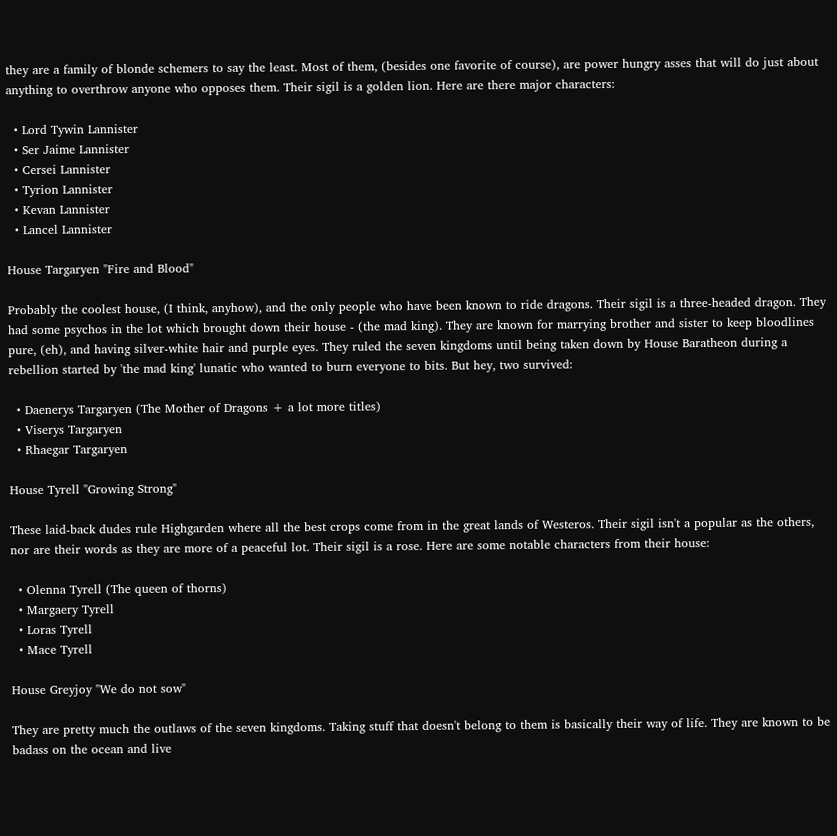they are a family of blonde schemers to say the least. Most of them, (besides one favorite of course), are power hungry asses that will do just about anything to overthrow anyone who opposes them. Their sigil is a golden lion. Here are there major characters:

  • Lord Tywin Lannister
  • Ser Jaime Lannister
  • Cersei Lannister
  • Tyrion Lannister
  • Kevan Lannister
  • Lancel Lannister

House Targaryen "Fire and Blood"

Probably the coolest house, (I think, anyhow), and the only people who have been known to ride dragons. Their sigil is a three-headed dragon. They had some psychos in the lot which brought down their house - (the mad king). They are known for marrying brother and sister to keep bloodlines pure, (eh), and having silver-white hair and purple eyes. They ruled the seven kingdoms until being taken down by House Baratheon during a rebellion started by 'the mad king' lunatic who wanted to burn everyone to bits. But hey, two survived:

  • Daenerys Targaryen (The Mother of Dragons + a lot more titles)
  • Viserys Targaryen
  • Rhaegar Targaryen

House Tyrell "Growing Strong"

These laid-back dudes rule Highgarden where all the best crops come from in the great lands of Westeros. Their sigil isn't a popular as the others, nor are their words as they are more of a peaceful lot. Their sigil is a rose. Here are some notable characters from their house:

  • Olenna Tyrell (The queen of thorns)
  • Margaery Tyrell
  • Loras Tyrell
  • Mace Tyrell

House Greyjoy "We do not sow"

They are pretty much the outlaws of the seven kingdoms. Taking stuff that doesn't belong to them is basically their way of life. They are known to be badass on the ocean and live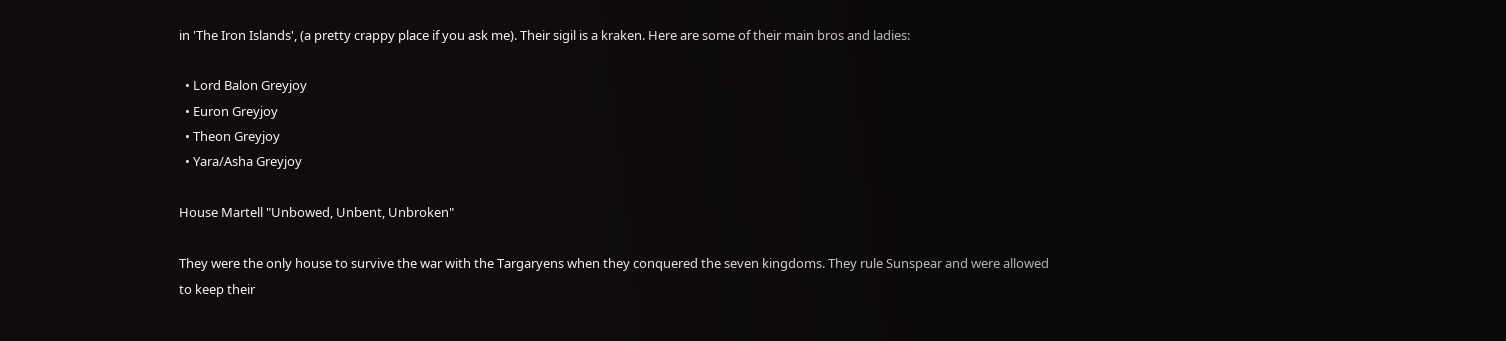in 'The Iron Islands', (a pretty crappy place if you ask me). Their sigil is a kraken. Here are some of their main bros and ladies:

  • Lord Balon Greyjoy
  • Euron Greyjoy
  • Theon Greyjoy
  • Yara/Asha Greyjoy

House Martell "Unbowed, Unbent, Unbroken"

They were the only house to survive the war with the Targaryens when they conquered the seven kingdoms. They rule Sunspear and were allowed to keep their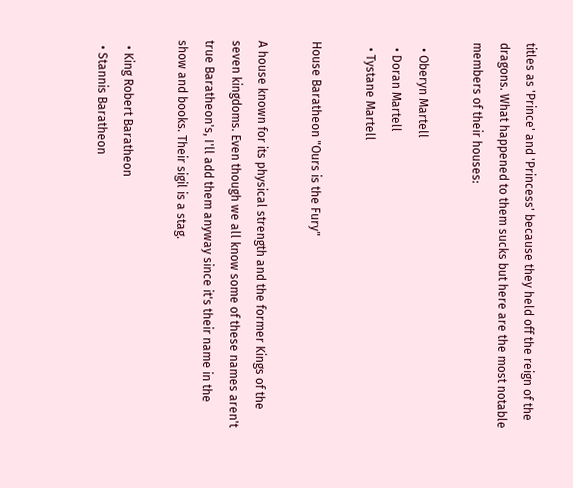titles as 'Prince' and 'Princess' because they held off the reign of the dragons. What happened to them sucks but here are the most notable members of their houses:

  • Oberyn Martell
  • Doran Martell
  • Tystane Martell

House Baratheon "Ours is the Fury"

A house known for its physical strength and the former Kings of the seven kingdoms. Even though we all know some of these names aren't true Baratheon's, I'll add them anyway since it's their name in the show and books. Their sigil is a stag.

  • King Robert Baratheon
  • Stannis Baratheon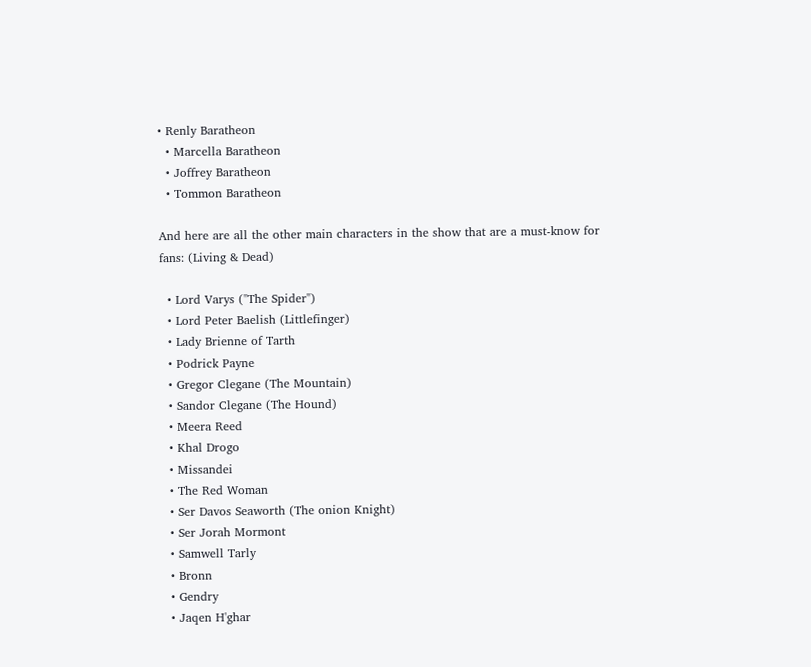• Renly Baratheon
  • Marcella Baratheon
  • Joffrey Baratheon
  • Tommon Baratheon

And here are all the other main characters in the show that are a must-know for fans: (Living & Dead)

  • Lord Varys ("The Spider")
  • Lord Peter Baelish (Littlefinger)
  • Lady Brienne of Tarth
  • Podrick Payne
  • Gregor Clegane (The Mountain)
  • Sandor Clegane (The Hound)
  • Meera Reed
  • Khal Drogo
  • Missandei
  • The Red Woman
  • Ser Davos Seaworth (The onion Knight)
  • Ser Jorah Mormont
  • Samwell Tarly
  • Bronn
  • Gendry
  • Jaqen H'ghar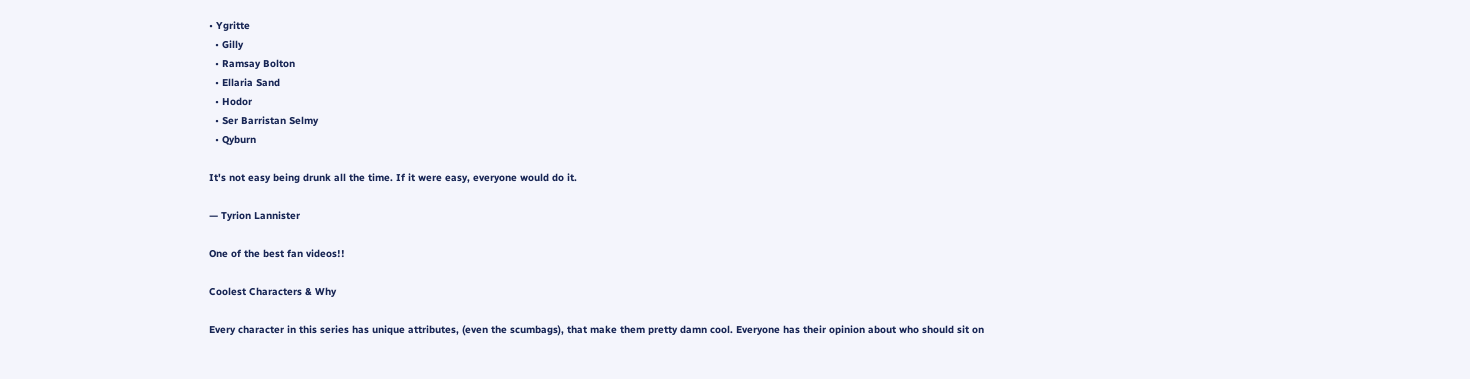• Ygritte
  • Gilly
  • Ramsay Bolton
  • Ellaria Sand
  • Hodor
  • Ser Barristan Selmy
  • Qyburn

It's not easy being drunk all the time. If it were easy, everyone would do it.

— Tyrion Lannister

One of the best fan videos!!

Coolest Characters & Why

Every character in this series has unique attributes, (even the scumbags), that make them pretty damn cool. Everyone has their opinion about who should sit on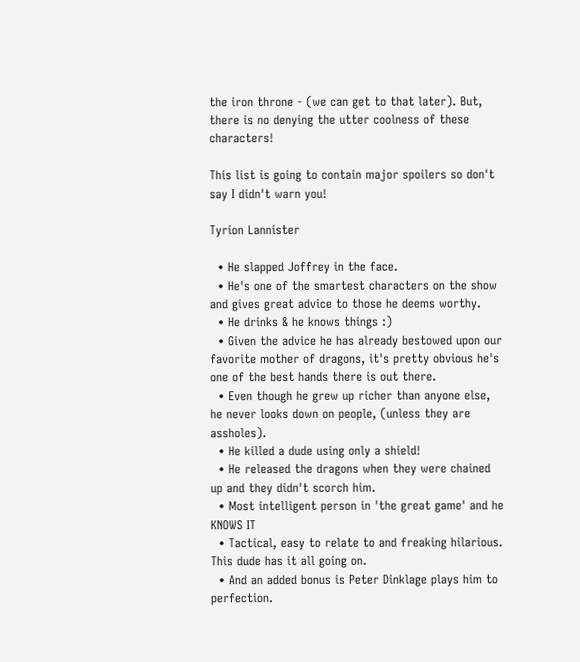the iron throne - (we can get to that later). But, there is no denying the utter coolness of these characters!

This list is going to contain major spoilers so don't say I didn't warn you!

Tyrion Lannister

  • He slapped Joffrey in the face.
  • He's one of the smartest characters on the show and gives great advice to those he deems worthy.
  • He drinks & he knows things :)
  • Given the advice he has already bestowed upon our favorite mother of dragons, it's pretty obvious he's one of the best hands there is out there.
  • Even though he grew up richer than anyone else, he never looks down on people, (unless they are assholes).
  • He killed a dude using only a shield!
  • He released the dragons when they were chained up and they didn't scorch him.
  • Most intelligent person in 'the great game' and he KNOWS IT
  • Tactical, easy to relate to and freaking hilarious. This dude has it all going on.
  • And an added bonus is Peter Dinklage plays him to perfection.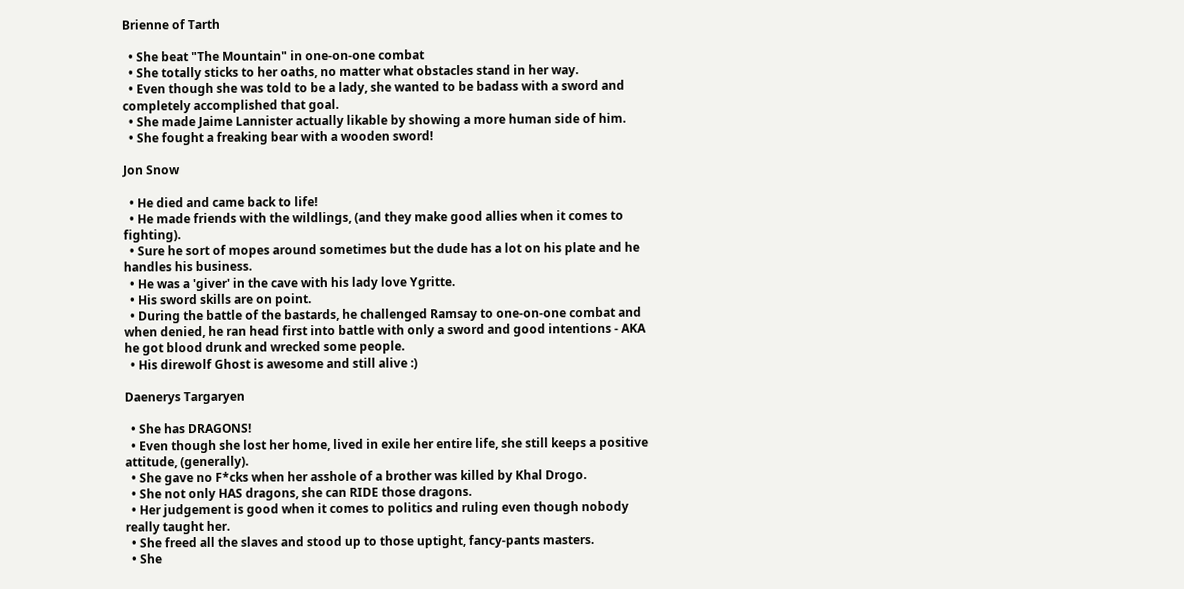Brienne of Tarth

  • She beat "The Mountain" in one-on-one combat
  • She totally sticks to her oaths, no matter what obstacles stand in her way.
  • Even though she was told to be a lady, she wanted to be badass with a sword and completely accomplished that goal.
  • She made Jaime Lannister actually likable by showing a more human side of him.
  • She fought a freaking bear with a wooden sword!

Jon Snow

  • He died and came back to life!
  • He made friends with the wildlings, (and they make good allies when it comes to fighting).
  • Sure he sort of mopes around sometimes but the dude has a lot on his plate and he handles his business.
  • He was a 'giver' in the cave with his lady love Ygritte.
  • His sword skills are on point.
  • During the battle of the bastards, he challenged Ramsay to one-on-one combat and when denied, he ran head first into battle with only a sword and good intentions - AKA he got blood drunk and wrecked some people.
  • His direwolf Ghost is awesome and still alive :)

Daenerys Targaryen

  • She has DRAGONS!
  • Even though she lost her home, lived in exile her entire life, she still keeps a positive attitude, (generally).
  • She gave no F*cks when her asshole of a brother was killed by Khal Drogo.
  • She not only HAS dragons, she can RIDE those dragons.
  • Her judgement is good when it comes to politics and ruling even though nobody really taught her.
  • She freed all the slaves and stood up to those uptight, fancy-pants masters.
  • She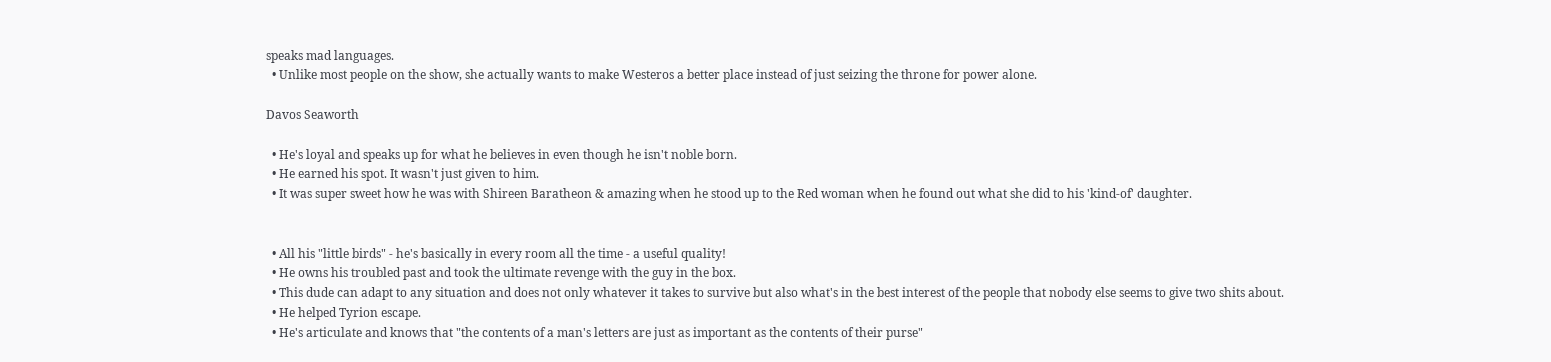speaks mad languages.
  • Unlike most people on the show, she actually wants to make Westeros a better place instead of just seizing the throne for power alone.

Davos Seaworth

  • He's loyal and speaks up for what he believes in even though he isn't noble born.
  • He earned his spot. It wasn't just given to him.
  • It was super sweet how he was with Shireen Baratheon & amazing when he stood up to the Red woman when he found out what she did to his 'kind-of' daughter.


  • All his "little birds" - he's basically in every room all the time - a useful quality!
  • He owns his troubled past and took the ultimate revenge with the guy in the box.
  • This dude can adapt to any situation and does not only whatever it takes to survive but also what's in the best interest of the people that nobody else seems to give two shits about.
  • He helped Tyrion escape.
  • He's articulate and knows that "the contents of a man's letters are just as important as the contents of their purse"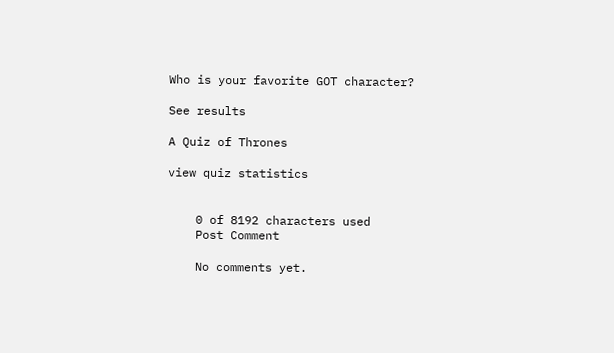Who is your favorite GOT character?

See results

A Quiz of Thrones

view quiz statistics


    0 of 8192 characters used
    Post Comment

    No comments yet.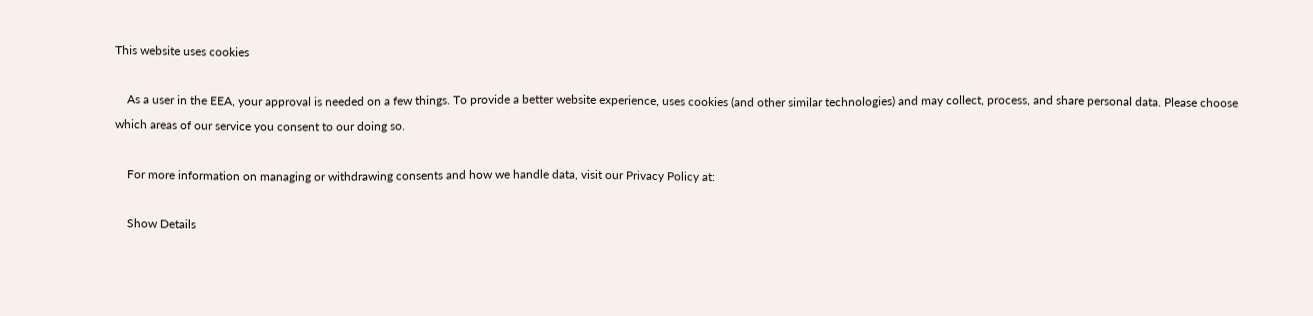This website uses cookies

    As a user in the EEA, your approval is needed on a few things. To provide a better website experience, uses cookies (and other similar technologies) and may collect, process, and share personal data. Please choose which areas of our service you consent to our doing so.

    For more information on managing or withdrawing consents and how we handle data, visit our Privacy Policy at:

    Show Details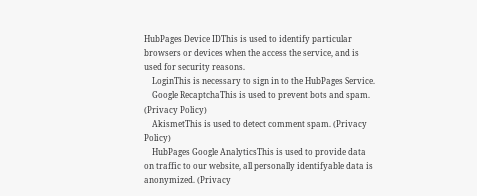HubPages Device IDThis is used to identify particular browsers or devices when the access the service, and is used for security reasons.
    LoginThis is necessary to sign in to the HubPages Service.
    Google RecaptchaThis is used to prevent bots and spam. (Privacy Policy)
    AkismetThis is used to detect comment spam. (Privacy Policy)
    HubPages Google AnalyticsThis is used to provide data on traffic to our website, all personally identifyable data is anonymized. (Privacy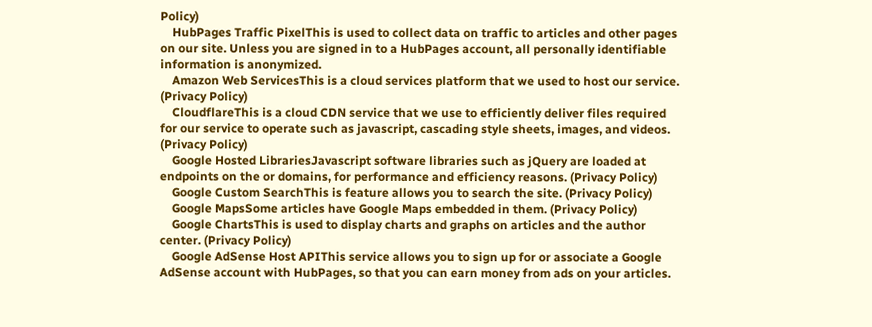Policy)
    HubPages Traffic PixelThis is used to collect data on traffic to articles and other pages on our site. Unless you are signed in to a HubPages account, all personally identifiable information is anonymized.
    Amazon Web ServicesThis is a cloud services platform that we used to host our service. (Privacy Policy)
    CloudflareThis is a cloud CDN service that we use to efficiently deliver files required for our service to operate such as javascript, cascading style sheets, images, and videos. (Privacy Policy)
    Google Hosted LibrariesJavascript software libraries such as jQuery are loaded at endpoints on the or domains, for performance and efficiency reasons. (Privacy Policy)
    Google Custom SearchThis is feature allows you to search the site. (Privacy Policy)
    Google MapsSome articles have Google Maps embedded in them. (Privacy Policy)
    Google ChartsThis is used to display charts and graphs on articles and the author center. (Privacy Policy)
    Google AdSense Host APIThis service allows you to sign up for or associate a Google AdSense account with HubPages, so that you can earn money from ads on your articles.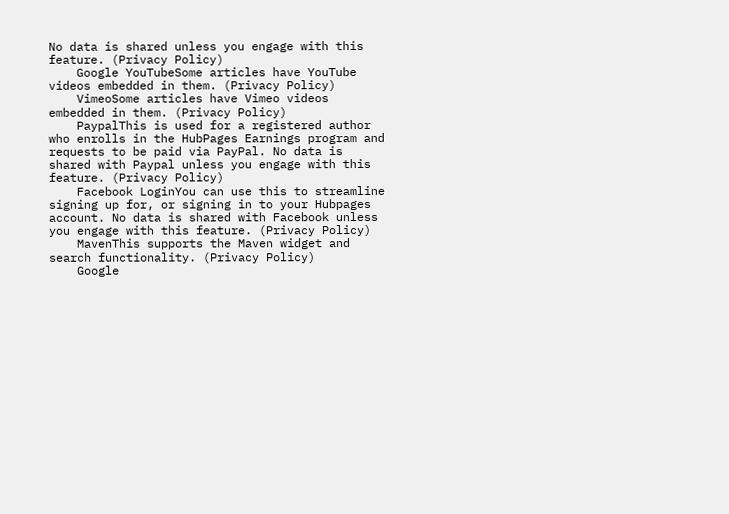No data is shared unless you engage with this feature. (Privacy Policy)
    Google YouTubeSome articles have YouTube videos embedded in them. (Privacy Policy)
    VimeoSome articles have Vimeo videos embedded in them. (Privacy Policy)
    PaypalThis is used for a registered author who enrolls in the HubPages Earnings program and requests to be paid via PayPal. No data is shared with Paypal unless you engage with this feature. (Privacy Policy)
    Facebook LoginYou can use this to streamline signing up for, or signing in to your Hubpages account. No data is shared with Facebook unless you engage with this feature. (Privacy Policy)
    MavenThis supports the Maven widget and search functionality. (Privacy Policy)
    Google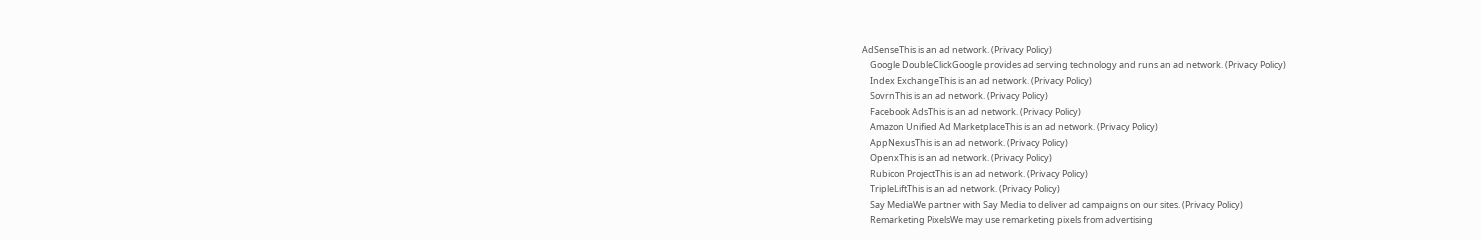AdSenseThis is an ad network. (Privacy Policy)
    Google DoubleClickGoogle provides ad serving technology and runs an ad network. (Privacy Policy)
    Index ExchangeThis is an ad network. (Privacy Policy)
    SovrnThis is an ad network. (Privacy Policy)
    Facebook AdsThis is an ad network. (Privacy Policy)
    Amazon Unified Ad MarketplaceThis is an ad network. (Privacy Policy)
    AppNexusThis is an ad network. (Privacy Policy)
    OpenxThis is an ad network. (Privacy Policy)
    Rubicon ProjectThis is an ad network. (Privacy Policy)
    TripleLiftThis is an ad network. (Privacy Policy)
    Say MediaWe partner with Say Media to deliver ad campaigns on our sites. (Privacy Policy)
    Remarketing PixelsWe may use remarketing pixels from advertising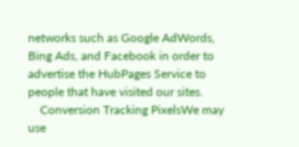networks such as Google AdWords, Bing Ads, and Facebook in order to advertise the HubPages Service to people that have visited our sites.
    Conversion Tracking PixelsWe may use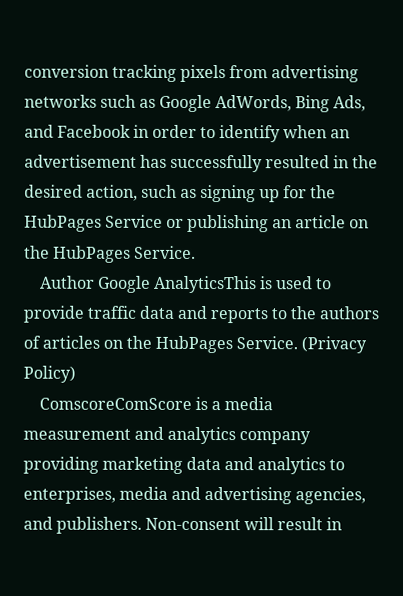conversion tracking pixels from advertising networks such as Google AdWords, Bing Ads, and Facebook in order to identify when an advertisement has successfully resulted in the desired action, such as signing up for the HubPages Service or publishing an article on the HubPages Service.
    Author Google AnalyticsThis is used to provide traffic data and reports to the authors of articles on the HubPages Service. (Privacy Policy)
    ComscoreComScore is a media measurement and analytics company providing marketing data and analytics to enterprises, media and advertising agencies, and publishers. Non-consent will result in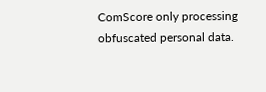ComScore only processing obfuscated personal data.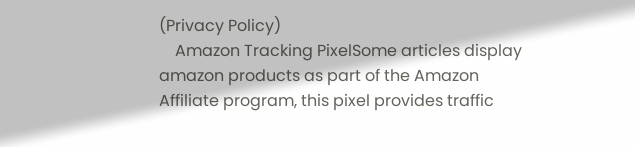(Privacy Policy)
    Amazon Tracking PixelSome articles display amazon products as part of the Amazon Affiliate program, this pixel provides traffic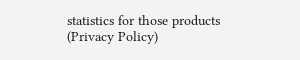statistics for those products (Privacy Policy)